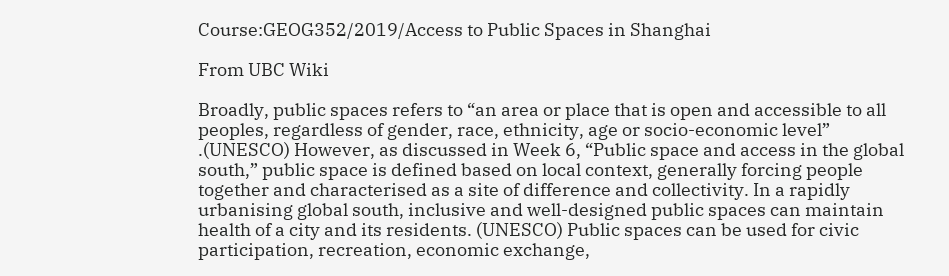Course:GEOG352/2019/Access to Public Spaces in Shanghai

From UBC Wiki

Broadly, public spaces refers to “an area or place that is open and accessible to all peoples, regardless of gender, race, ethnicity, age or socio-economic level” .(UNESCO) However, as discussed in Week 6, “Public space and access in the global south,” public space is defined based on local context, generally forcing people together and characterised as a site of difference and collectivity. In a rapidly urbanising global south, inclusive and well-designed public spaces can maintain health of a city and its residents. (UNESCO) Public spaces can be used for civic participation, recreation, economic exchange,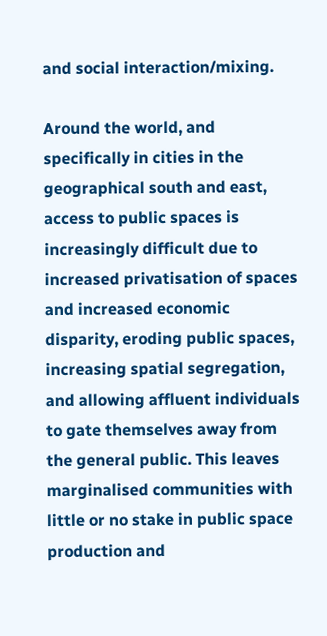and social interaction/mixing.

Around the world, and specifically in cities in the geographical south and east, access to public spaces is increasingly difficult due to increased privatisation of spaces and increased economic disparity, eroding public spaces, increasing spatial segregation, and allowing affluent individuals to gate themselves away from the general public. This leaves marginalised communities with little or no stake in public space production and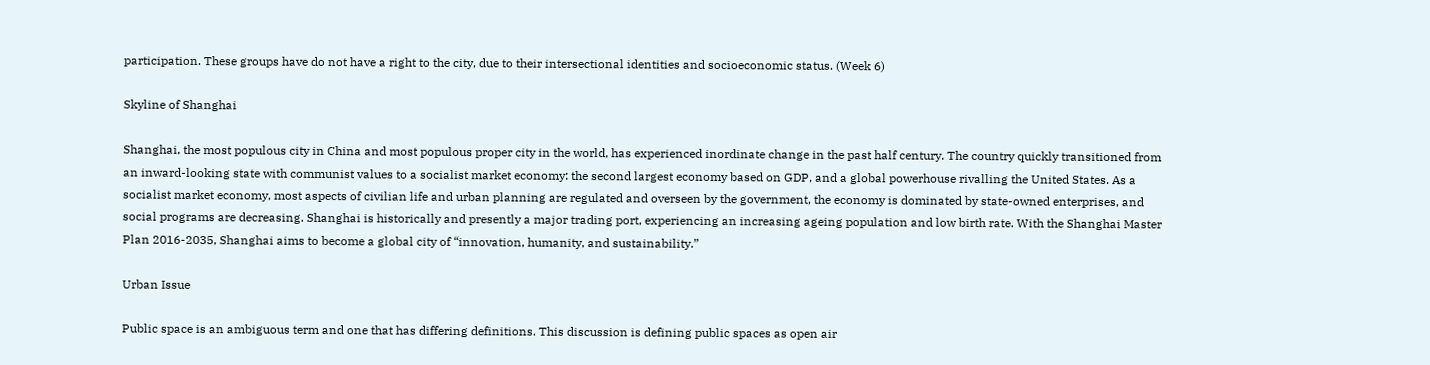participation. These groups have do not have a right to the city, due to their intersectional identities and socioeconomic status. (Week 6)

Skyline of Shanghai

Shanghai, the most populous city in China and most populous proper city in the world, has experienced inordinate change in the past half century. The country quickly transitioned from an inward-looking state with communist values to a socialist market economy: the second largest economy based on GDP, and a global powerhouse rivalling the United States. As a socialist market economy, most aspects of civilian life and urban planning are regulated and overseen by the government, the economy is dominated by state-owned enterprises, and social programs are decreasing. Shanghai is historically and presently a major trading port, experiencing an increasing ageing population and low birth rate. With the Shanghai Master Plan 2016-2035, Shanghai aims to become a global city of “innovation, humanity, and sustainability.”

Urban Issue

Public space is an ambiguous term and one that has differing definitions. This discussion is defining public spaces as open air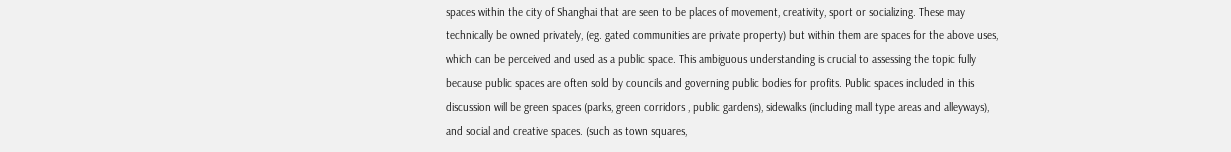spaces within the city of Shanghai that are seen to be places of movement, creativity, sport or socializing. These may technically be owned privately, (eg. gated communities are private property) but within them are spaces for the above uses, which can be perceived and used as a public space. This ambiguous understanding is crucial to assessing the topic fully because public spaces are often sold by councils and governing public bodies for profits. Public spaces included in this discussion will be green spaces (parks, green corridors , public gardens), sidewalks (including mall type areas and alleyways), and social and creative spaces. (such as town squares,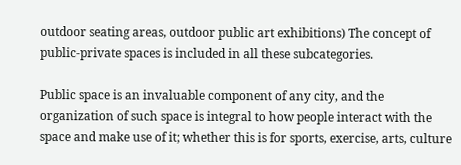outdoor seating areas, outdoor public art exhibitions) The concept of public-private spaces is included in all these subcategories.

Public space is an invaluable component of any city, and the organization of such space is integral to how people interact with the space and make use of it; whether this is for sports, exercise, arts, culture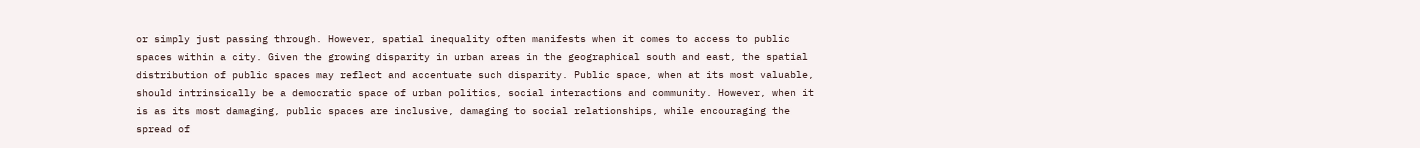or simply just passing through. However, spatial inequality often manifests when it comes to access to public spaces within a city. Given the growing disparity in urban areas in the geographical south and east, the spatial distribution of public spaces may reflect and accentuate such disparity. Public space, when at its most valuable, should intrinsically be a democratic space of urban politics, social interactions and community. However, when it is as its most damaging, public spaces are inclusive, damaging to social relationships, while encouraging the spread of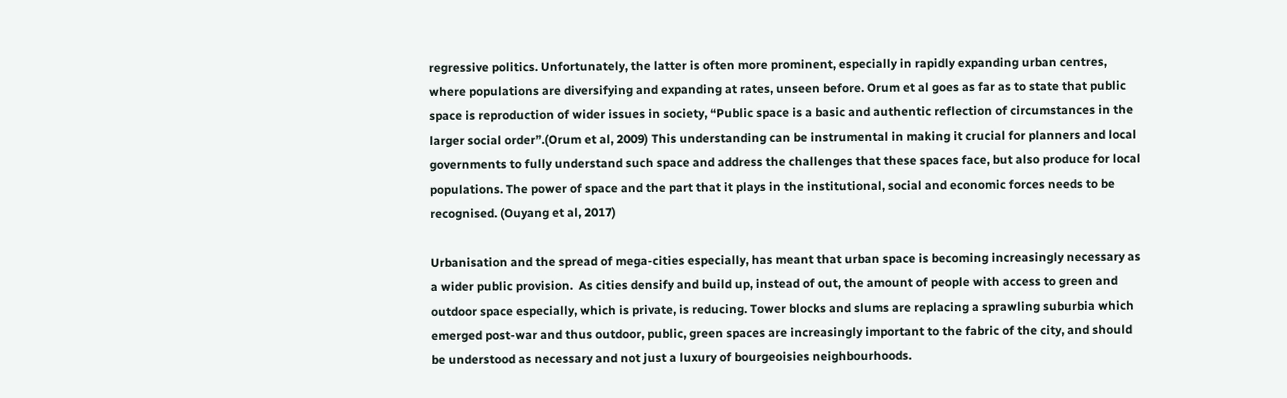regressive politics. Unfortunately, the latter is often more prominent, especially in rapidly expanding urban centres, where populations are diversifying and expanding at rates, unseen before. Orum et al goes as far as to state that public space is reproduction of wider issues in society, “Public space is a basic and authentic reflection of circumstances in the larger social order”.(Orum et al, 2009) This understanding can be instrumental in making it crucial for planners and local governments to fully understand such space and address the challenges that these spaces face, but also produce for local populations. The power of space and the part that it plays in the institutional, social and economic forces needs to be recognised. (Ouyang et al, 2017)

Urbanisation and the spread of mega-cities especially, has meant that urban space is becoming increasingly necessary as a wider public provision.  As cities densify and build up, instead of out, the amount of people with access to green and outdoor space especially, which is private, is reducing. Tower blocks and slums are replacing a sprawling suburbia which emerged post-war and thus outdoor, public, green spaces are increasingly important to the fabric of the city, and should be understood as necessary and not just a luxury of bourgeoisies neighbourhoods.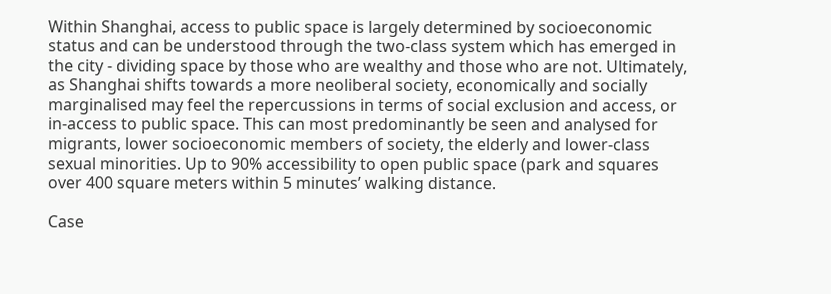Within Shanghai, access to public space is largely determined by socioeconomic status and can be understood through the two-class system which has emerged in the city - dividing space by those who are wealthy and those who are not. Ultimately, as Shanghai shifts towards a more neoliberal society, economically and socially marginalised may feel the repercussions in terms of social exclusion and access, or in-access to public space. This can most predominantly be seen and analysed for migrants, lower socioeconomic members of society, the elderly and lower-class sexual minorities. Up to 90% accessibility to open public space (park and squares over 400 square meters within 5 minutes’ walking distance.

Case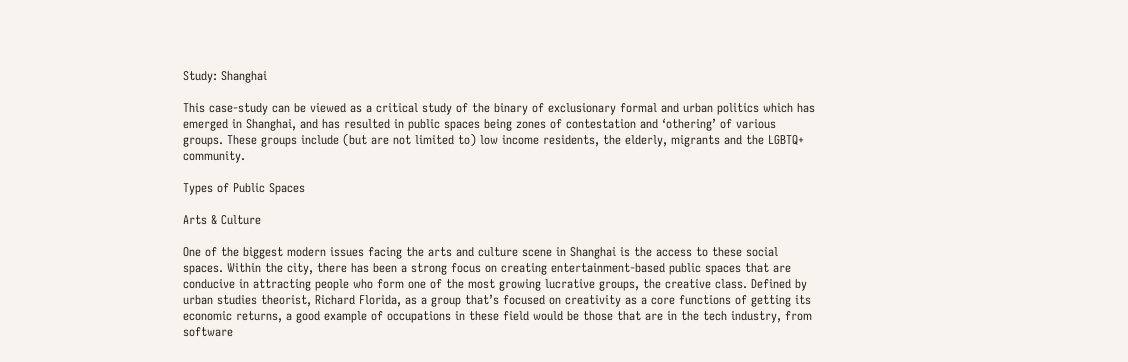Study: Shanghai

This case-study can be viewed as a critical study of the binary of exclusionary formal and urban politics which has emerged in Shanghai, and has resulted in public spaces being zones of contestation and ‘othering’ of various groups. These groups include (but are not limited to) low income residents, the elderly, migrants and the LGBTQ+ community.

Types of Public Spaces

Arts & Culture

One of the biggest modern issues facing the arts and culture scene in Shanghai is the access to these social spaces. Within the city, there has been a strong focus on creating entertainment-based public spaces that are conducive in attracting people who form one of the most growing lucrative groups, the creative class. Defined by urban studies theorist, Richard Florida, as a group that’s focused on creativity as a core functions of getting its economic returns, a good example of occupations in these field would be those that are in the tech industry, from software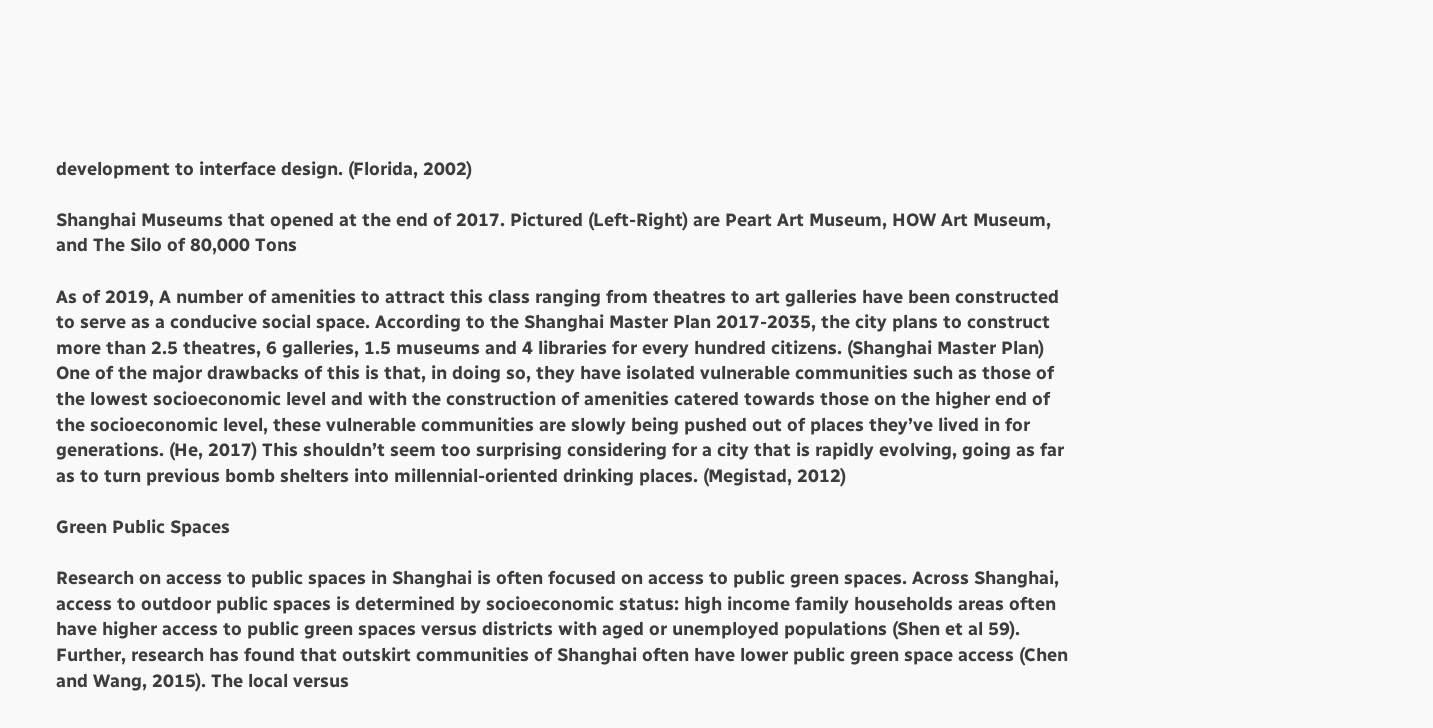development to interface design. (Florida, 2002)

Shanghai Museums that opened at the end of 2017. Pictured (Left-Right) are Peart Art Museum, HOW Art Museum, and The Silo of 80,000 Tons

As of 2019, A number of amenities to attract this class ranging from theatres to art galleries have been constructed to serve as a conducive social space. According to the Shanghai Master Plan 2017-2035, the city plans to construct more than 2.5 theatres, 6 galleries, 1.5 museums and 4 libraries for every hundred citizens. (Shanghai Master Plan) One of the major drawbacks of this is that, in doing so, they have isolated vulnerable communities such as those of the lowest socioeconomic level and with the construction of amenities catered towards those on the higher end of the socioeconomic level, these vulnerable communities are slowly being pushed out of places they’ve lived in for generations. (He, 2017) This shouldn’t seem too surprising considering for a city that is rapidly evolving, going as far as to turn previous bomb shelters into millennial-oriented drinking places. (Megistad, 2012)

Green Public Spaces

Research on access to public spaces in Shanghai is often focused on access to public green spaces. Across Shanghai, access to outdoor public spaces is determined by socioeconomic status: high income family households areas often have higher access to public green spaces versus districts with aged or unemployed populations (Shen et al 59). Further, research has found that outskirt communities of Shanghai often have lower public green space access (Chen and Wang, 2015). The local versus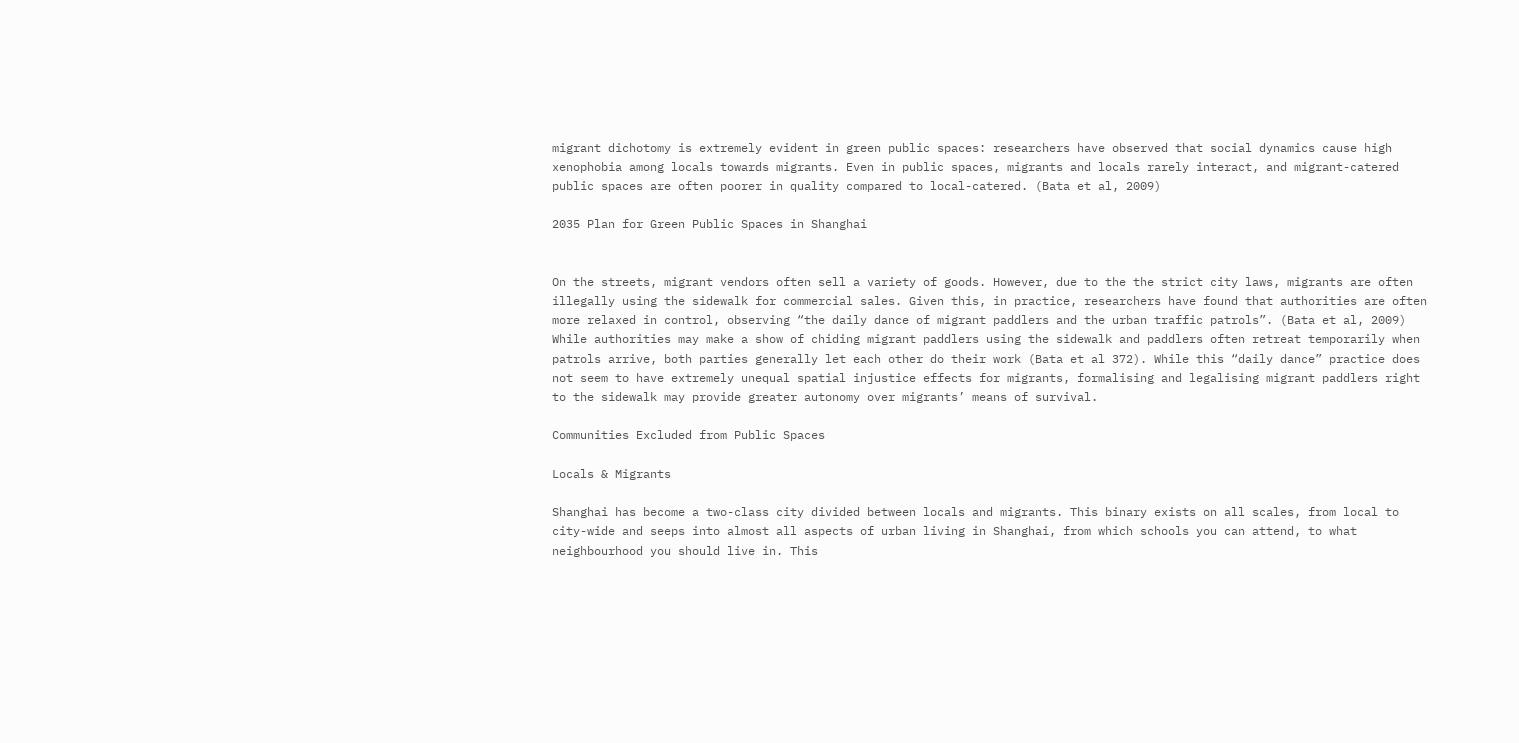migrant dichotomy is extremely evident in green public spaces: researchers have observed that social dynamics cause high xenophobia among locals towards migrants. Even in public spaces, migrants and locals rarely interact, and migrant-catered public spaces are often poorer in quality compared to local-catered. (Bata et al, 2009)

2035 Plan for Green Public Spaces in Shanghai


On the streets, migrant vendors often sell a variety of goods. However, due to the the strict city laws, migrants are often illegally using the sidewalk for commercial sales. Given this, in practice, researchers have found that authorities are often more relaxed in control, observing “the daily dance of migrant paddlers and the urban traffic patrols”. (Bata et al, 2009) While authorities may make a show of chiding migrant paddlers using the sidewalk and paddlers often retreat temporarily when patrols arrive, both parties generally let each other do their work (Bata et al 372). While this “daily dance” practice does not seem to have extremely unequal spatial injustice effects for migrants, formalising and legalising migrant paddlers right to the sidewalk may provide greater autonomy over migrants’ means of survival.

Communities Excluded from Public Spaces

Locals & Migrants

Shanghai has become a two-class city divided between locals and migrants. This binary exists on all scales, from local to city-wide and seeps into almost all aspects of urban living in Shanghai, from which schools you can attend, to what neighbourhood you should live in. This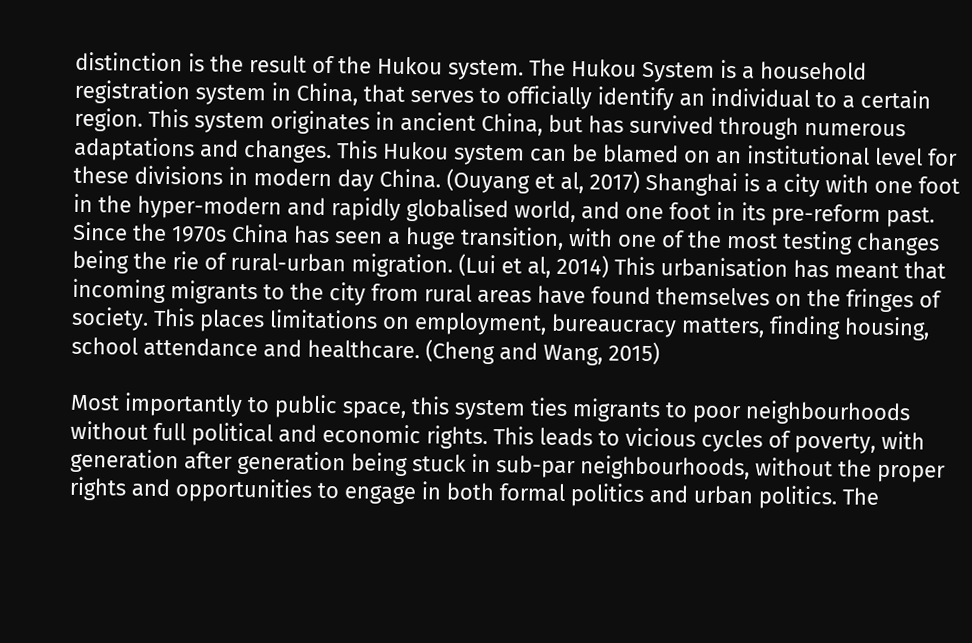distinction is the result of the Hukou system. The Hukou System is a household registration system in China, that serves to officially identify an individual to a certain region. This system originates in ancient China, but has survived through numerous adaptations and changes. This Hukou system can be blamed on an institutional level for these divisions in modern day China. (Ouyang et al, 2017) Shanghai is a city with one foot in the hyper-modern and rapidly globalised world, and one foot in its pre-reform past. Since the 1970s China has seen a huge transition, with one of the most testing changes being the rie of rural-urban migration. (Lui et al, 2014) This urbanisation has meant that incoming migrants to the city from rural areas have found themselves on the fringes of society. This places limitations on employment, bureaucracy matters, finding housing, school attendance and healthcare. (Cheng and Wang, 2015)

Most importantly to public space, this system ties migrants to poor neighbourhoods without full political and economic rights. This leads to vicious cycles of poverty, with generation after generation being stuck in sub-par neighbourhoods, without the proper rights and opportunities to engage in both formal politics and urban politics. The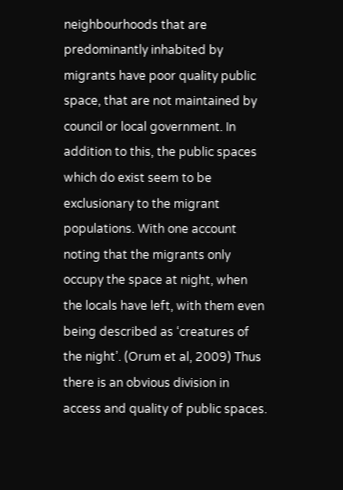neighbourhoods that are predominantly inhabited by migrants have poor quality public space, that are not maintained by council or local government. In addition to this, the public spaces which do exist seem to be exclusionary to the migrant populations. With one account noting that the migrants only occupy the space at night, when the locals have left, with them even being described as ‘creatures of the night’. (Orum et al, 2009) Thus there is an obvious division in access and quality of public spaces.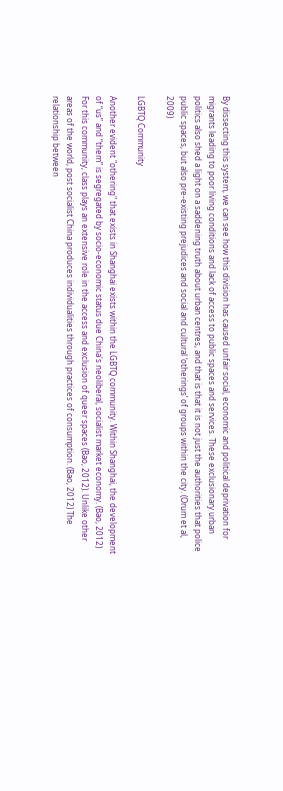By dissecting this system, we can see how this division has caused unfair social, economic and political deprivation for migrants leading to poor living conditions and lack of access to public spaces and services. These exclusionary urban politics also shed a light on a saddening truth about urban centres, and that is that it is not just the authorities that police public spaces, but also pre-existing prejudices and social and cultural ‘otherings’ of groups within the city. (Orum et al, 2009)

LGBTQ Community

Another evident "othering" that exists in Shanghai exists within the LGBTQ community. Within Shanghai, the development of “us” and “them” is segregated by socio-economic status due China's neoliberal, socialist market economy. (Bao, 2012) For this community, class plays an extensive role in the access and exclusion of queer spaces (Bao, 2012). Unlike other areas of the world, post socialist China produces individualities through practices of consumption. (Bao, 2012) The relationship between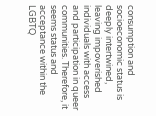consumption and socioeconomic status is deeply intertwined, leaving impoverished individuals with access and participation in queer communities. Therefore, it seems status and acceptance within the LGBTQ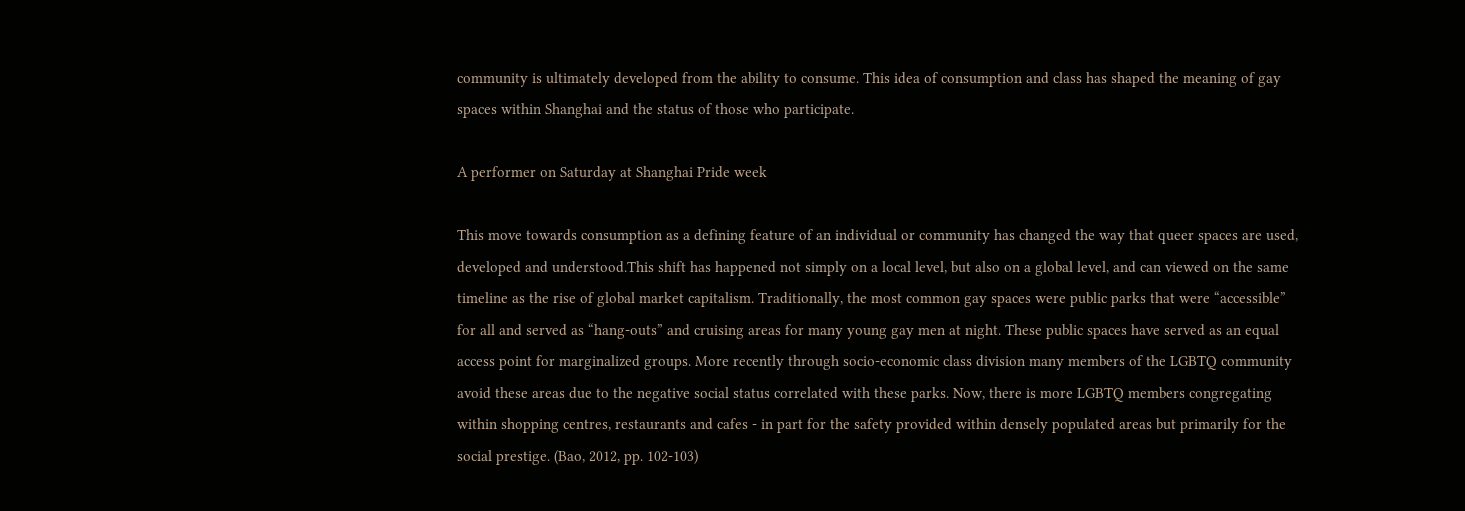community is ultimately developed from the ability to consume. This idea of consumption and class has shaped the meaning of gay spaces within Shanghai and the status of those who participate.

A performer on Saturday at Shanghai Pride week

This move towards consumption as a defining feature of an individual or community has changed the way that queer spaces are used, developed and understood.This shift has happened not simply on a local level, but also on a global level, and can viewed on the same timeline as the rise of global market capitalism. Traditionally, the most common gay spaces were public parks that were “accessible” for all and served as “hang-outs” and cruising areas for many young gay men at night. These public spaces have served as an equal access point for marginalized groups. More recently through socio-economic class division many members of the LGBTQ community avoid these areas due to the negative social status correlated with these parks. Now, there is more LGBTQ members congregating within shopping centres, restaurants and cafes - in part for the safety provided within densely populated areas but primarily for the social prestige. (Bao, 2012, pp. 102-103)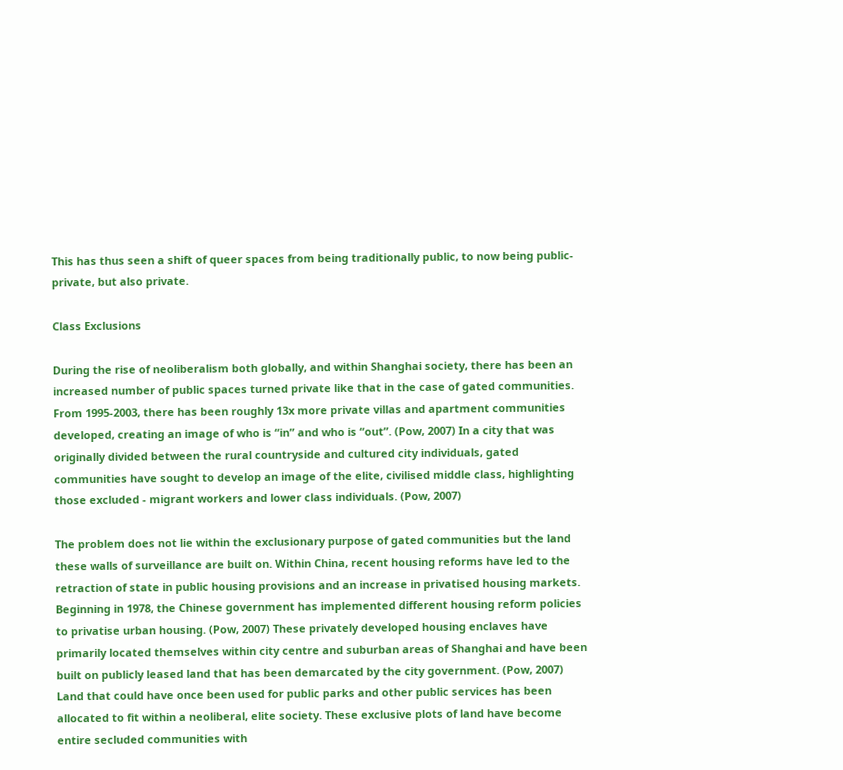This has thus seen a shift of queer spaces from being traditionally public, to now being public-private, but also private.

Class Exclusions

During the rise of neoliberalism both globally, and within Shanghai society, there has been an increased number of public spaces turned private like that in the case of gated communities. From 1995-2003, there has been roughly 13x more private villas and apartment communities developed, creating an image of who is “in” and who is “out”. (Pow, 2007) In a city that was originally divided between the rural countryside and cultured city individuals, gated communities have sought to develop an image of the elite, civilised middle class, highlighting those excluded - migrant workers and lower class individuals. (Pow, 2007)

The problem does not lie within the exclusionary purpose of gated communities but the land these walls of surveillance are built on. Within China, recent housing reforms have led to the retraction of state in public housing provisions and an increase in privatised housing markets. Beginning in 1978, the Chinese government has implemented different housing reform policies to privatise urban housing. (Pow, 2007) These privately developed housing enclaves have primarily located themselves within city centre and suburban areas of Shanghai and have been built on publicly leased land that has been demarcated by the city government. (Pow, 2007) Land that could have once been used for public parks and other public services has been allocated to fit within a neoliberal, elite society. These exclusive plots of land have become entire secluded communities with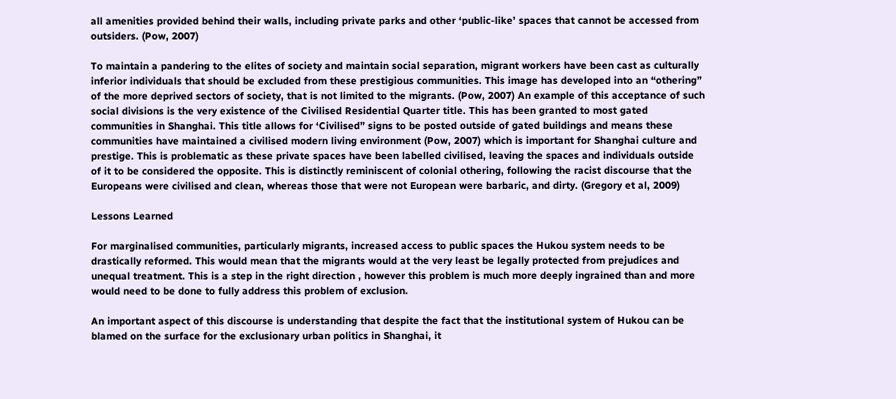all amenities provided behind their walls, including private parks and other ‘public-like’ spaces that cannot be accessed from outsiders. (Pow, 2007)

To maintain a pandering to the elites of society and maintain social separation, migrant workers have been cast as culturally inferior individuals that should be excluded from these prestigious communities. This image has developed into an “othering” of the more deprived sectors of society, that is not limited to the migrants. (Pow, 2007) An example of this acceptance of such social divisions is the very existence of the Civilised Residential Quarter title. This has been granted to most gated communities in Shanghai. This title allows for ‘Civilised” signs to be posted outside of gated buildings and means these communities have maintained a civilised modern living environment (Pow, 2007) which is important for Shanghai culture and prestige. This is problematic as these private spaces have been labelled civilised, leaving the spaces and individuals outside of it to be considered the opposite. This is distinctly reminiscent of colonial othering, following the racist discourse that the Europeans were civilised and clean, whereas those that were not European were barbaric, and dirty. (Gregory et al, 2009)

Lessons Learned

For marginalised communities, particularly migrants, increased access to public spaces the Hukou system needs to be drastically reformed. This would mean that the migrants would at the very least be legally protected from prejudices and unequal treatment. This is a step in the right direction , however this problem is much more deeply ingrained than and more would need to be done to fully address this problem of exclusion.

An important aspect of this discourse is understanding that despite the fact that the institutional system of Hukou can be blamed on the surface for the exclusionary urban politics in Shanghai, it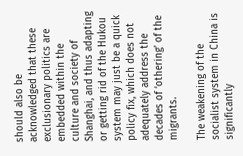should also be acknowledged that these exclusionary politics are embedded within the culture and society of Shanghai, and thus adapting or getting rid of the Hukou system may just be a quick policy fix, which does not adequately address the decades of ‘othering’ of the migrants.

The weakening of the socialist system in China is significantly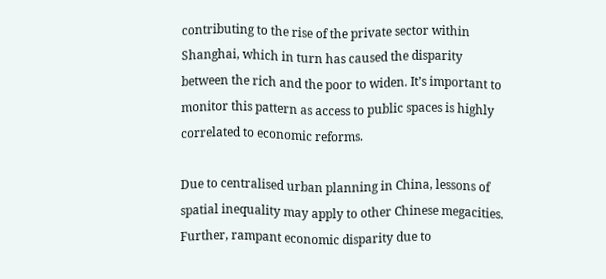contributing to the rise of the private sector within Shanghai, which in turn has caused the disparity between the rich and the poor to widen. It’s important to monitor this pattern as access to public spaces is highly correlated to economic reforms.

Due to centralised urban planning in China, lessons of spatial inequality may apply to other Chinese megacities. Further, rampant economic disparity due to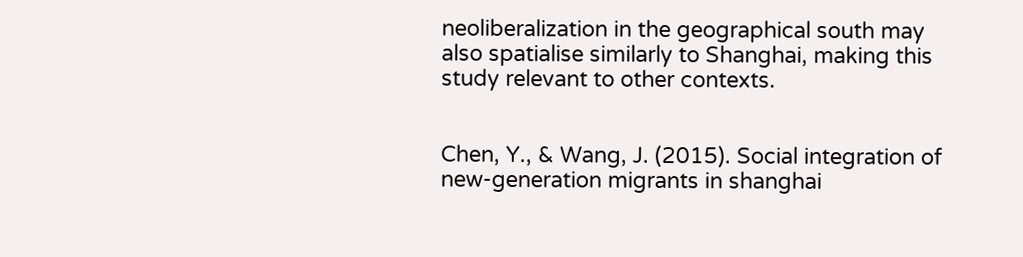neoliberalization in the geographical south may also spatialise similarly to Shanghai, making this study relevant to other contexts.


Chen, Y., & Wang, J. (2015). Social integration of new-generation migrants in shanghai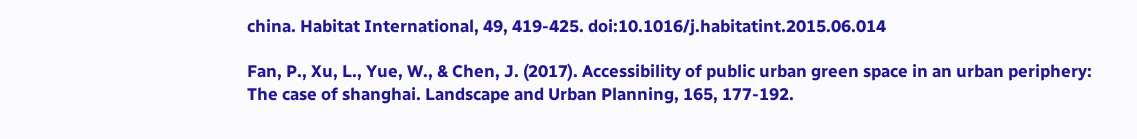china. Habitat International, 49, 419-425. doi:10.1016/j.habitatint.2015.06.014

Fan, P., Xu, L., Yue, W., & Chen, J. (2017). Accessibility of public urban green space in an urban periphery: The case of shanghai. Landscape and Urban Planning, 165, 177-192.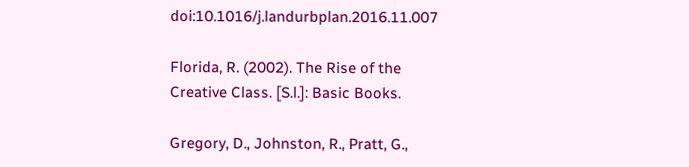doi:10.1016/j.landurbplan.2016.11.007

Florida, R. (2002). The Rise of the Creative Class. [S.l.]: Basic Books.

Gregory, D., Johnston, R., Pratt, G.,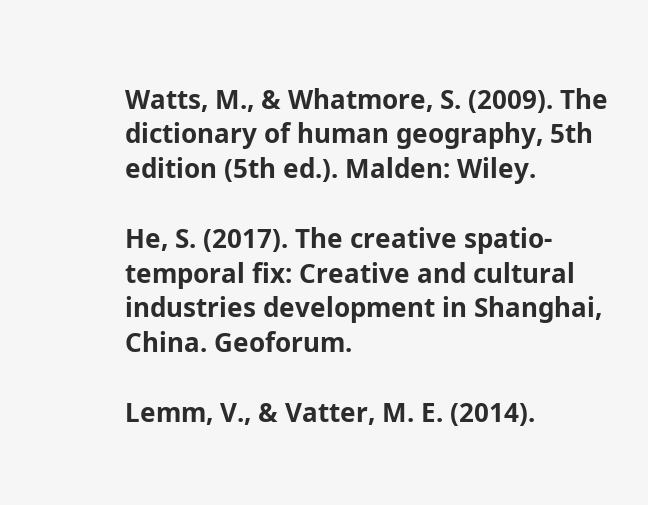Watts, M., & Whatmore, S. (2009). The dictionary of human geography, 5th edition (5th ed.). Malden: Wiley.

He, S. (2017). The creative spatio-temporal fix: Creative and cultural industries development in Shanghai, China. Geoforum.

Lemm, V., & Vatter, M. E. (2014).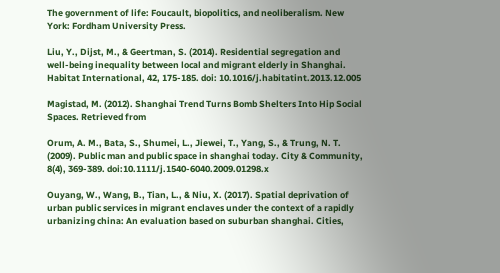The government of life: Foucault, biopolitics, and neoliberalism. New York: Fordham University Press.

Liu, Y., Dijst, M., & Geertman, S. (2014). Residential segregation and well-being inequality between local and migrant elderly in Shanghai. Habitat International, 42, 175-185. doi: 10.1016/j.habitatint.2013.12.005

Magistad, M. (2012). Shanghai Trend Turns Bomb Shelters Into Hip Social Spaces. Retrieved from

Orum, A. M., Bata, S., Shumei, L., Jiewei, T., Yang, S., & Trung, N. T. (2009). Public man and public space in shanghai today. City & Community, 8(4), 369-389. doi:10.1111/j.1540-6040.2009.01298.x

Ouyang, W., Wang, B., Tian, L., & Niu, X. (2017). Spatial deprivation of urban public services in migrant enclaves under the context of a rapidly urbanizing china: An evaluation based on suburban shanghai. Cities,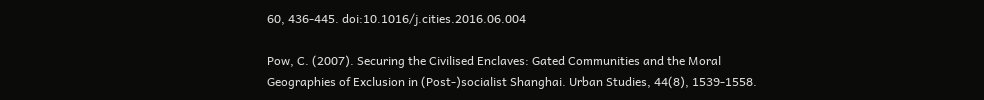60, 436-445. doi:10.1016/j.cities.2016.06.004

Pow, C. (2007). Securing the Civilised Enclaves: Gated Communities and the Moral Geographies of Exclusion in (Post-)socialist Shanghai. Urban Studies, 44(8), 1539-1558.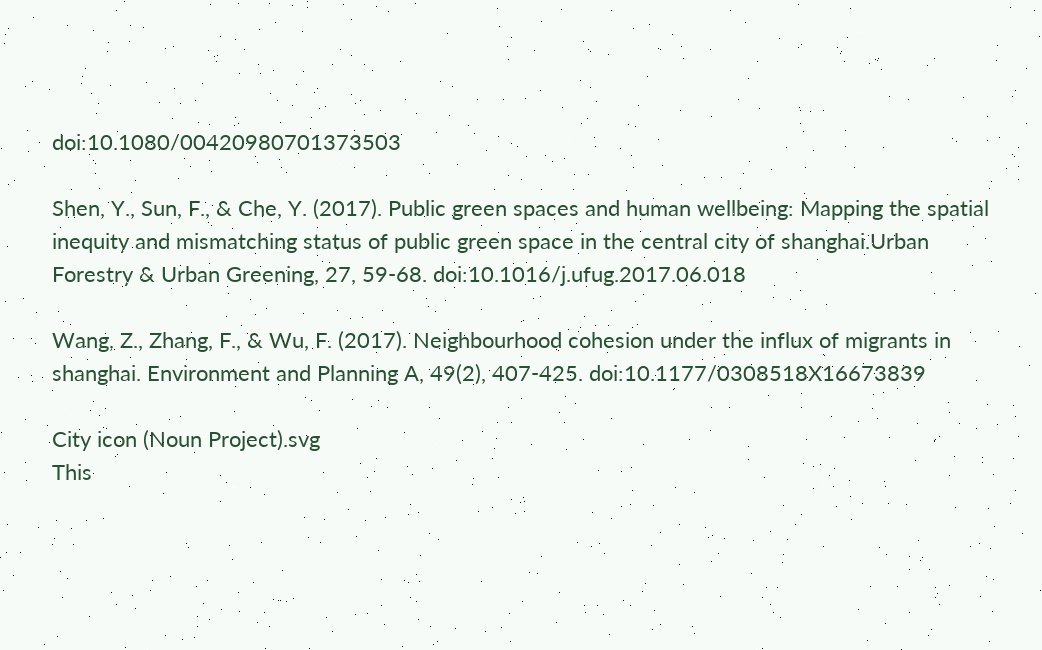doi:10.1080/00420980701373503

Shen, Y., Sun, F., & Che, Y. (2017). Public green spaces and human wellbeing: Mapping the spatial inequity and mismatching status of public green space in the central city of shanghai.Urban Forestry & Urban Greening, 27, 59-68. doi:10.1016/j.ufug.2017.06.018

Wang, Z., Zhang, F., & Wu, F. (2017). Neighbourhood cohesion under the influx of migrants in shanghai. Environment and Planning A, 49(2), 407-425. doi:10.1177/0308518X16673839

City icon (Noun Project).svg
This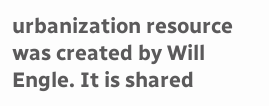urbanization resource was created by Will Engle. It is shared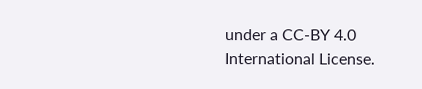under a CC-BY 4.0 International License.